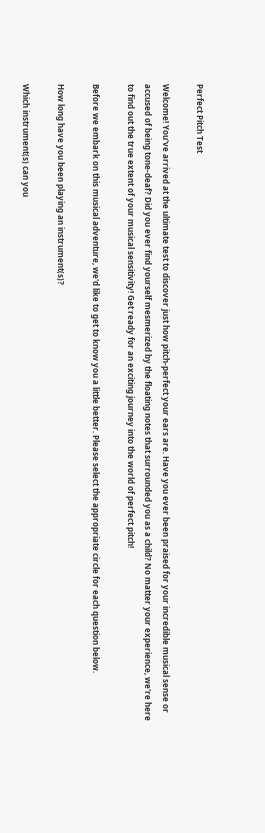Perfect Pitch Test

Welcome! You've arrived at the ultimate test to discover just how pitch-perfect your ears are. Have you ever been praised for your incredible musical sense or accused of being tone-deaf? Did you ever find yourself mesmerized by the floating notes that surrounded you as a child? No matter your experience, we're here to find out the true extent of your musical sensitivity! Get ready for an exciting journey into the world of perfect pitch!

Before we embark on this musical adventure, we'd like to get to know you a little better. Please select the appropriate circle for each question below.

How long have you been playing an instrument(s)?

Which instrument(s) can you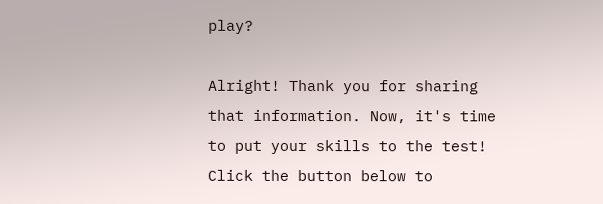play?

Alright! Thank you for sharing that information. Now, it's time to put your skills to the test! Click the button below to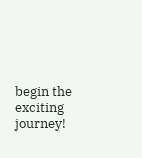begin the exciting journey!